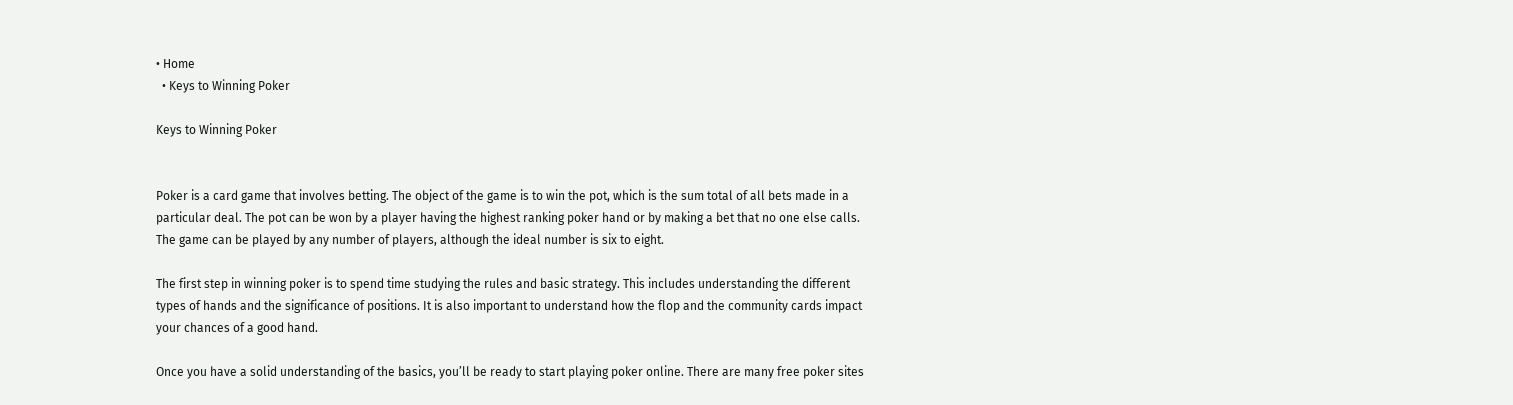• Home
  • Keys to Winning Poker

Keys to Winning Poker


Poker is a card game that involves betting. The object of the game is to win the pot, which is the sum total of all bets made in a particular deal. The pot can be won by a player having the highest ranking poker hand or by making a bet that no one else calls. The game can be played by any number of players, although the ideal number is six to eight.

The first step in winning poker is to spend time studying the rules and basic strategy. This includes understanding the different types of hands and the significance of positions. It is also important to understand how the flop and the community cards impact your chances of a good hand.

Once you have a solid understanding of the basics, you’ll be ready to start playing poker online. There are many free poker sites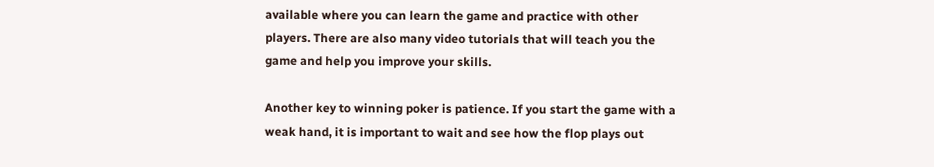available where you can learn the game and practice with other players. There are also many video tutorials that will teach you the game and help you improve your skills.

Another key to winning poker is patience. If you start the game with a weak hand, it is important to wait and see how the flop plays out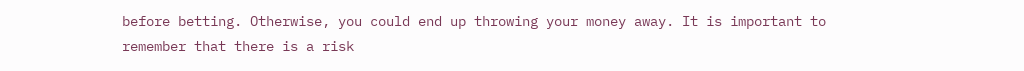before betting. Otherwise, you could end up throwing your money away. It is important to remember that there is a risk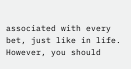associated with every bet, just like in life. However, you should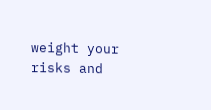weight your risks and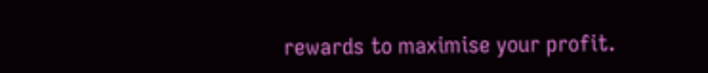rewards to maximise your profit.